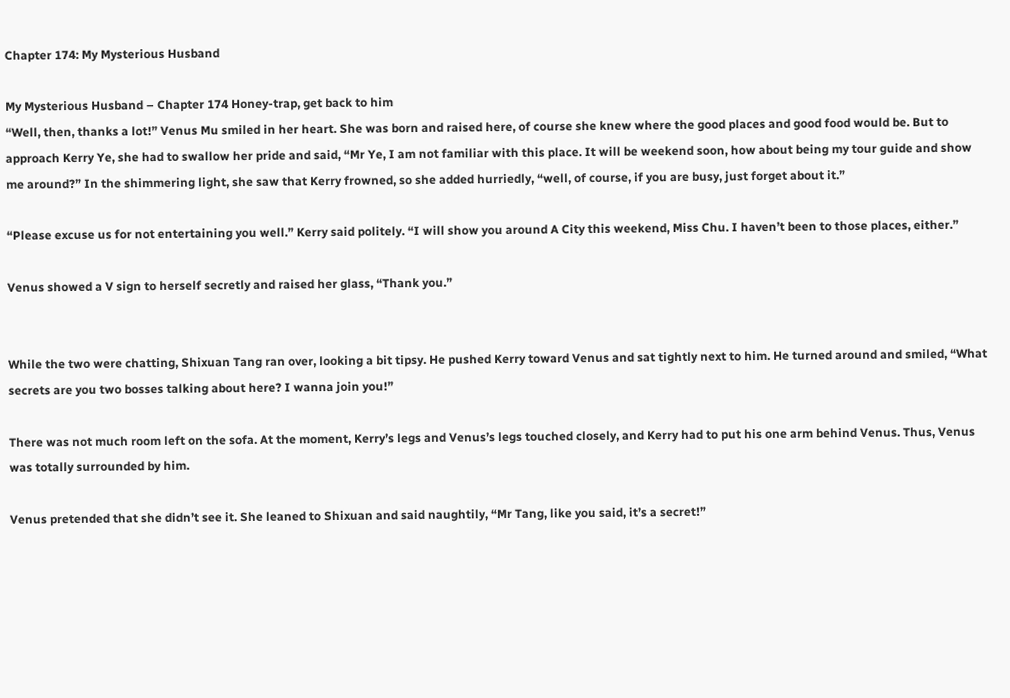Chapter 174: My Mysterious Husband

My Mysterious Husband – Chapter 174 Honey-trap, get back to him
“Well, then, thanks a lot!” Venus Mu smiled in her heart. She was born and raised here, of course she knew where the good places and good food would be. But to approach Kerry Ye, she had to swallow her pride and said, “Mr Ye, I am not familiar with this place. It will be weekend soon, how about being my tour guide and show me around?” In the shimmering light, she saw that Kerry frowned, so she added hurriedly, “well, of course, if you are busy, just forget about it.”

“Please excuse us for not entertaining you well.” Kerry said politely. “I will show you around A City this weekend, Miss Chu. I haven’t been to those places, either.”

Venus showed a V sign to herself secretly and raised her glass, “Thank you.”


While the two were chatting, Shixuan Tang ran over, looking a bit tipsy. He pushed Kerry toward Venus and sat tightly next to him. He turned around and smiled, “What secrets are you two bosses talking about here? I wanna join you!”

There was not much room left on the sofa. At the moment, Kerry’s legs and Venus’s legs touched closely, and Kerry had to put his one arm behind Venus. Thus, Venus was totally surrounded by him.

Venus pretended that she didn’t see it. She leaned to Shixuan and said naughtily, “Mr Tang, like you said, it’s a secret!”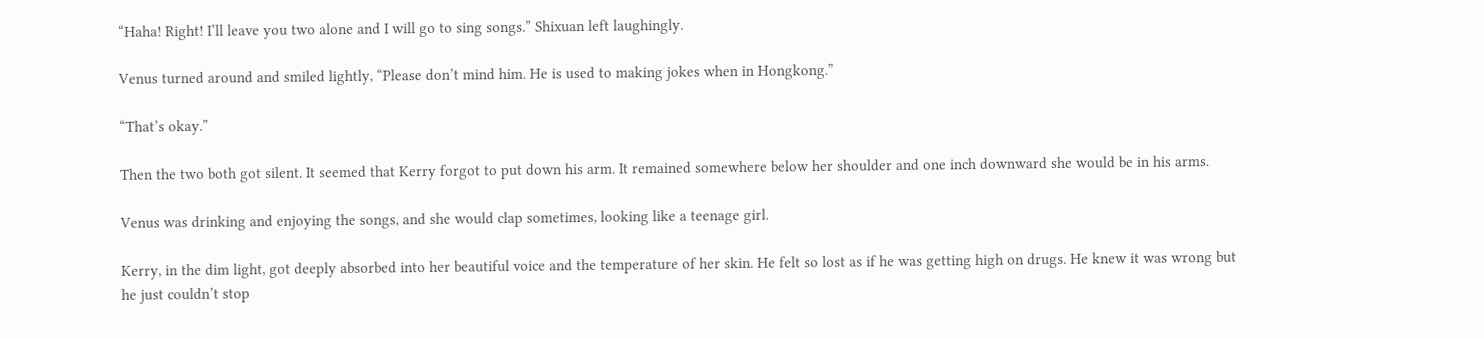“Haha! Right! I’ll leave you two alone and I will go to sing songs.” Shixuan left laughingly.

Venus turned around and smiled lightly, “Please don’t mind him. He is used to making jokes when in Hongkong.”

“That’s okay.”

Then the two both got silent. It seemed that Kerry forgot to put down his arm. It remained somewhere below her shoulder and one inch downward she would be in his arms.

Venus was drinking and enjoying the songs, and she would clap sometimes, looking like a teenage girl.

Kerry, in the dim light, got deeply absorbed into her beautiful voice and the temperature of her skin. He felt so lost as if he was getting high on drugs. He knew it was wrong but he just couldn’t stop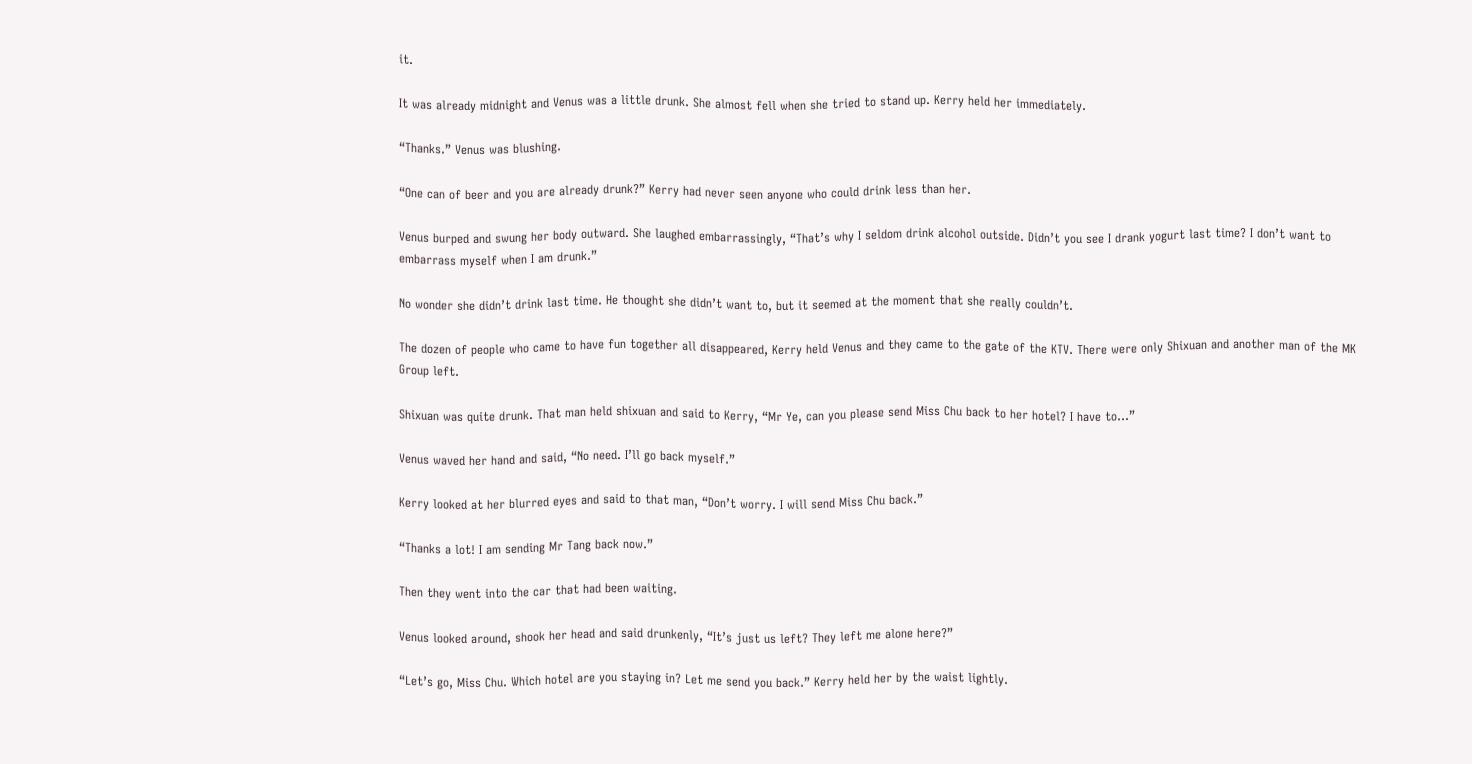it.

It was already midnight and Venus was a little drunk. She almost fell when she tried to stand up. Kerry held her immediately.

“Thanks.” Venus was blushing.

“One can of beer and you are already drunk?” Kerry had never seen anyone who could drink less than her.

Venus burped and swung her body outward. She laughed embarrassingly, “That’s why I seldom drink alcohol outside. Didn’t you see I drank yogurt last time? I don’t want to embarrass myself when I am drunk.”

No wonder she didn’t drink last time. He thought she didn’t want to, but it seemed at the moment that she really couldn’t.

The dozen of people who came to have fun together all disappeared, Kerry held Venus and they came to the gate of the KTV. There were only Shixuan and another man of the MK Group left.

Shixuan was quite drunk. That man held shixuan and said to Kerry, “Mr Ye, can you please send Miss Chu back to her hotel? I have to…”

Venus waved her hand and said, “No need. I’ll go back myself.”

Kerry looked at her blurred eyes and said to that man, “Don’t worry. I will send Miss Chu back.”

“Thanks a lot! I am sending Mr Tang back now.”

Then they went into the car that had been waiting.

Venus looked around, shook her head and said drunkenly, “It’s just us left? They left me alone here?”

“Let’s go, Miss Chu. Which hotel are you staying in? Let me send you back.” Kerry held her by the waist lightly.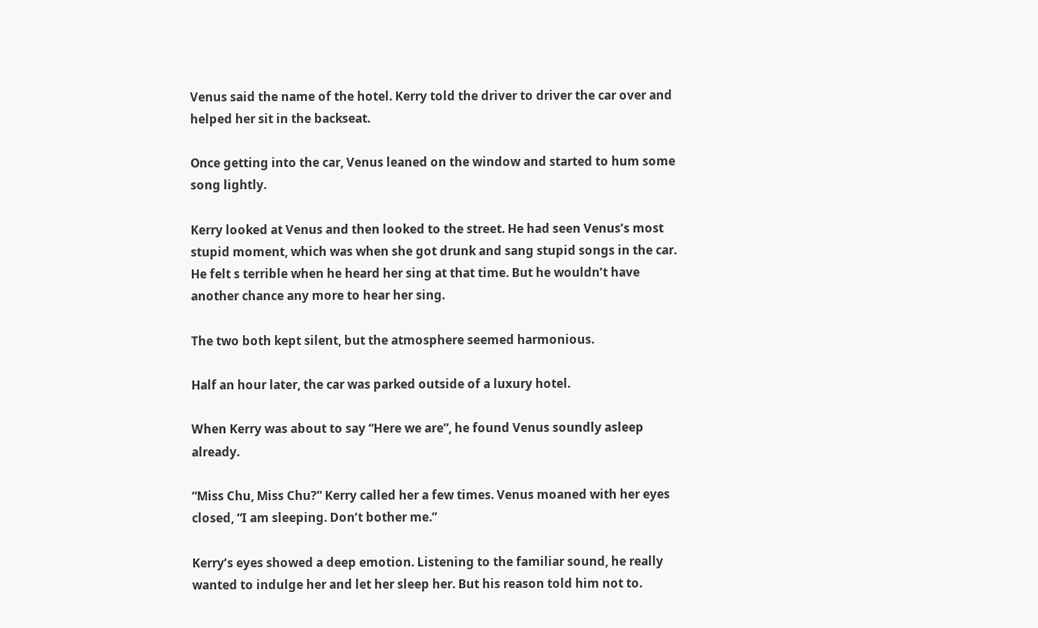Venus said the name of the hotel. Kerry told the driver to driver the car over and helped her sit in the backseat.

Once getting into the car, Venus leaned on the window and started to hum some song lightly.

Kerry looked at Venus and then looked to the street. He had seen Venus’s most stupid moment, which was when she got drunk and sang stupid songs in the car. He felt s terrible when he heard her sing at that time. But he wouldn’t have another chance any more to hear her sing.

The two both kept silent, but the atmosphere seemed harmonious.

Half an hour later, the car was parked outside of a luxury hotel.

When Kerry was about to say “Here we are”, he found Venus soundly asleep already.

“Miss Chu, Miss Chu?” Kerry called her a few times. Venus moaned with her eyes closed, “I am sleeping. Don’t bother me.”

Kerry’s eyes showed a deep emotion. Listening to the familiar sound, he really wanted to indulge her and let her sleep her. But his reason told him not to.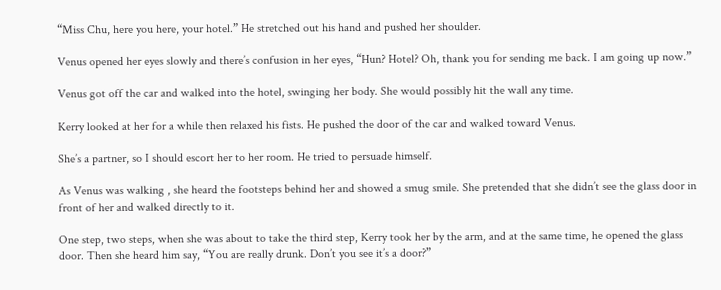“Miss Chu, here you here, your hotel.” He stretched out his hand and pushed her shoulder.

Venus opened her eyes slowly and there’s confusion in her eyes, “Hun? Hotel? Oh, thank you for sending me back. I am going up now.”

Venus got off the car and walked into the hotel, swinging her body. She would possibly hit the wall any time.

Kerry looked at her for a while then relaxed his fists. He pushed the door of the car and walked toward Venus.

She’s a partner, so I should escort her to her room. He tried to persuade himself.

As Venus was walking , she heard the footsteps behind her and showed a smug smile. She pretended that she didn’t see the glass door in front of her and walked directly to it.

One step, two steps, when she was about to take the third step, Kerry took her by the arm, and at the same time, he opened the glass door. Then she heard him say, “You are really drunk. Don’t you see it’s a door?”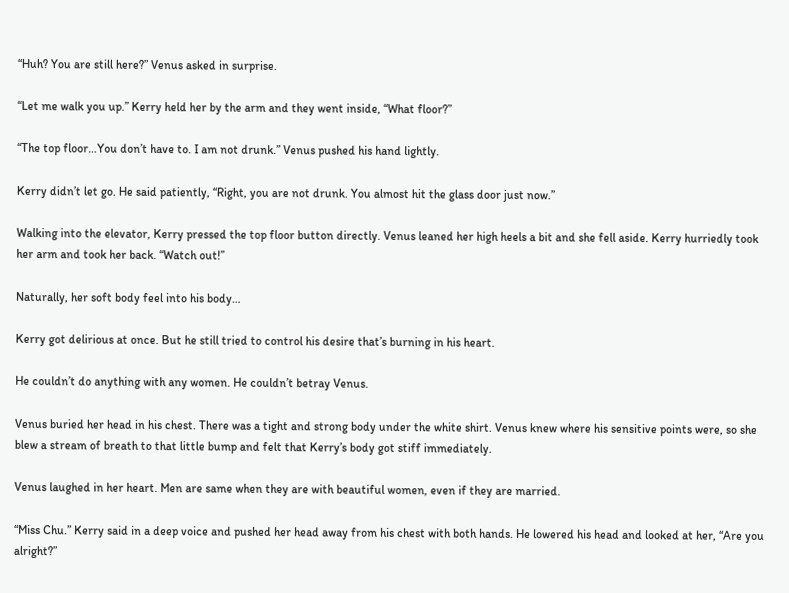“Huh? You are still here?” Venus asked in surprise.

“Let me walk you up.” Kerry held her by the arm and they went inside, “What floor?”

“The top floor…You don’t have to. I am not drunk.” Venus pushed his hand lightly.

Kerry didn’t let go. He said patiently, “Right, you are not drunk. You almost hit the glass door just now.”

Walking into the elevator, Kerry pressed the top floor button directly. Venus leaned her high heels a bit and she fell aside. Kerry hurriedly took her arm and took her back. “Watch out!”

Naturally, her soft body feel into his body…

Kerry got delirious at once. But he still tried to control his desire that’s burning in his heart.

He couldn’t do anything with any women. He couldn’t betray Venus.

Venus buried her head in his chest. There was a tight and strong body under the white shirt. Venus knew where his sensitive points were, so she blew a stream of breath to that little bump and felt that Kerry’s body got stiff immediately.

Venus laughed in her heart. Men are same when they are with beautiful women, even if they are married.

“Miss Chu.” Kerry said in a deep voice and pushed her head away from his chest with both hands. He lowered his head and looked at her, “Are you alright?”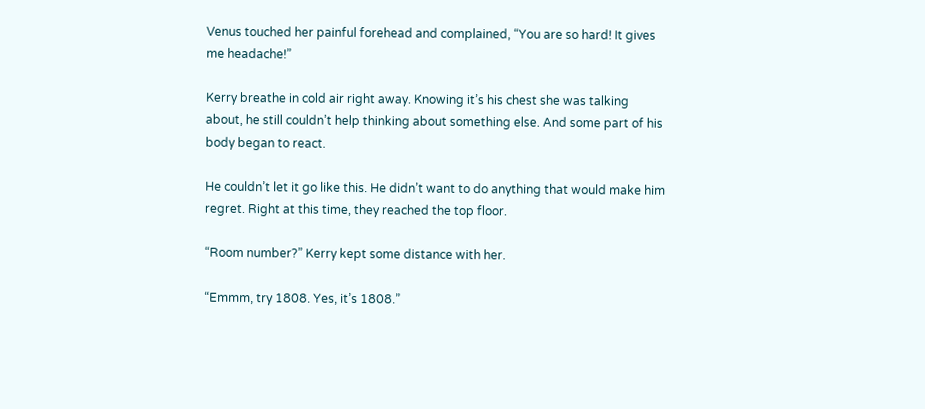Venus touched her painful forehead and complained, “You are so hard! It gives me headache!”

Kerry breathe in cold air right away. Knowing it’s his chest she was talking about, he still couldn’t help thinking about something else. And some part of his body began to react.

He couldn’t let it go like this. He didn’t want to do anything that would make him regret. Right at this time, they reached the top floor.

“Room number?” Kerry kept some distance with her.

“Emmm, try 1808. Yes, it’s 1808.”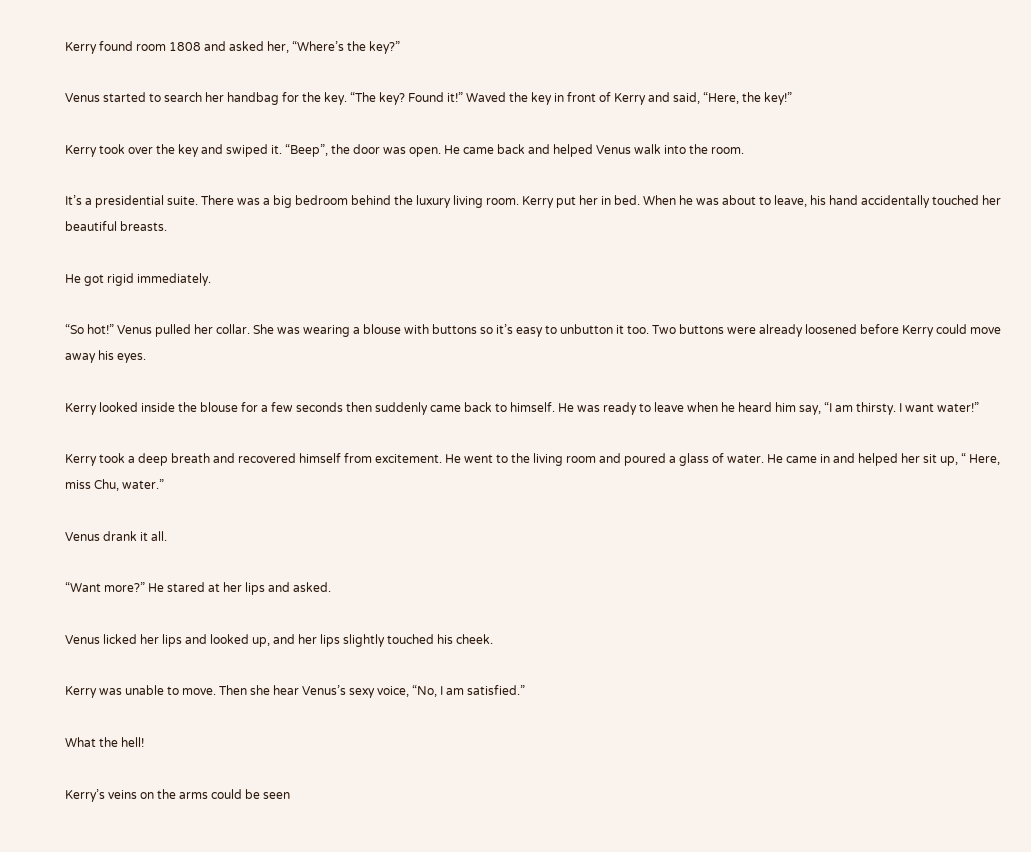Kerry found room 1808 and asked her, “Where’s the key?”

Venus started to search her handbag for the key. “The key? Found it!” Waved the key in front of Kerry and said, “Here, the key!”

Kerry took over the key and swiped it. “Beep”, the door was open. He came back and helped Venus walk into the room.

It’s a presidential suite. There was a big bedroom behind the luxury living room. Kerry put her in bed. When he was about to leave, his hand accidentally touched her beautiful breasts.

He got rigid immediately.

“So hot!” Venus pulled her collar. She was wearing a blouse with buttons so it’s easy to unbutton it too. Two buttons were already loosened before Kerry could move away his eyes.

Kerry looked inside the blouse for a few seconds then suddenly came back to himself. He was ready to leave when he heard him say, “I am thirsty. I want water!”

Kerry took a deep breath and recovered himself from excitement. He went to the living room and poured a glass of water. He came in and helped her sit up, “ Here, miss Chu, water.”

Venus drank it all.

“Want more?” He stared at her lips and asked.

Venus licked her lips and looked up, and her lips slightly touched his cheek.

Kerry was unable to move. Then she hear Venus’s sexy voice, “No, I am satisfied.”

What the hell!

Kerry’s veins on the arms could be seen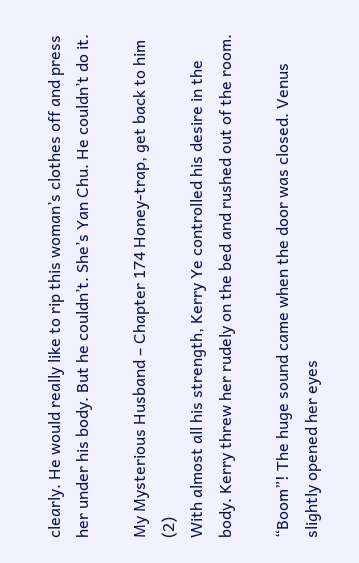clearly. He would really like to rip this woman’s clothes off and press her under his body. But he couldn’t. She’s Yan Chu. He couldn’t do it.

My Mysterious Husband – Chapter 174 Honey-trap, get back to him (2)
With almost all his strength, Kerry Ye controlled his desire in the body. Kerry threw her rudely on the bed and rushed out of the room.

“Boom”! The huge sound came when the door was closed. Venus slightly opened her eyes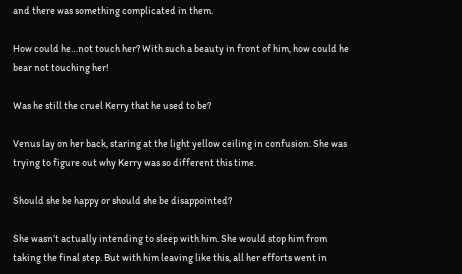and there was something complicated in them.

How could he…not touch her? With such a beauty in front of him, how could he bear not touching her!

Was he still the cruel Kerry that he used to be?

Venus lay on her back, staring at the light yellow ceiling in confusion. She was trying to figure out why Kerry was so different this time.

Should she be happy or should she be disappointed?

She wasn’t actually intending to sleep with him. She would stop him from taking the final step. But with him leaving like this, all her efforts went in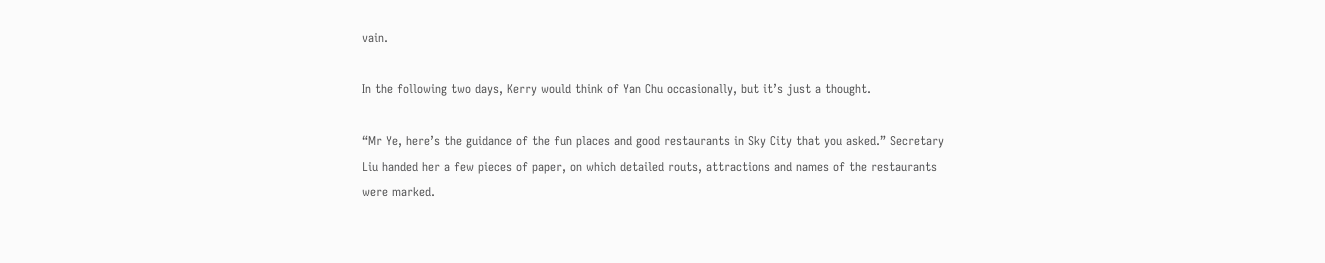vain.

In the following two days, Kerry would think of Yan Chu occasionally, but it’s just a thought.

“Mr Ye, here’s the guidance of the fun places and good restaurants in Sky City that you asked.” Secretary Liu handed her a few pieces of paper, on which detailed routs, attractions and names of the restaurants were marked.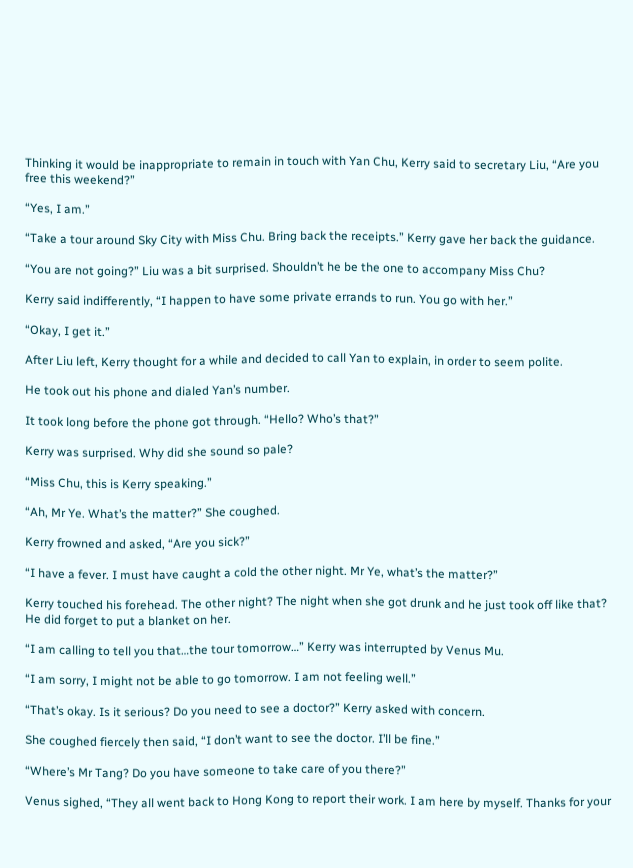Thinking it would be inappropriate to remain in touch with Yan Chu, Kerry said to secretary Liu, “Are you free this weekend?”

“Yes, I am.”

“Take a tour around Sky City with Miss Chu. Bring back the receipts.” Kerry gave her back the guidance.

“You are not going?” Liu was a bit surprised. Shouldn’t he be the one to accompany Miss Chu?

Kerry said indifferently, “I happen to have some private errands to run. You go with her.”

“Okay, I get it.”

After Liu left, Kerry thought for a while and decided to call Yan to explain, in order to seem polite.

He took out his phone and dialed Yan’s number.

It took long before the phone got through. “Hello? Who’s that?”

Kerry was surprised. Why did she sound so pale?

“Miss Chu, this is Kerry speaking.”

“Ah, Mr Ye. What’s the matter?” She coughed.

Kerry frowned and asked, “Are you sick?”

“I have a fever. I must have caught a cold the other night. Mr Ye, what’s the matter?”

Kerry touched his forehead. The other night? The night when she got drunk and he just took off like that? He did forget to put a blanket on her.

“I am calling to tell you that…the tour tomorrow…” Kerry was interrupted by Venus Mu.

“I am sorry, I might not be able to go tomorrow. I am not feeling well.”

“That’s okay. Is it serious? Do you need to see a doctor?” Kerry asked with concern.

She coughed fiercely then said, “I don’t want to see the doctor. I’ll be fine.”

“Where’s Mr Tang? Do you have someone to take care of you there?”

Venus sighed, “They all went back to Hong Kong to report their work. I am here by myself. Thanks for your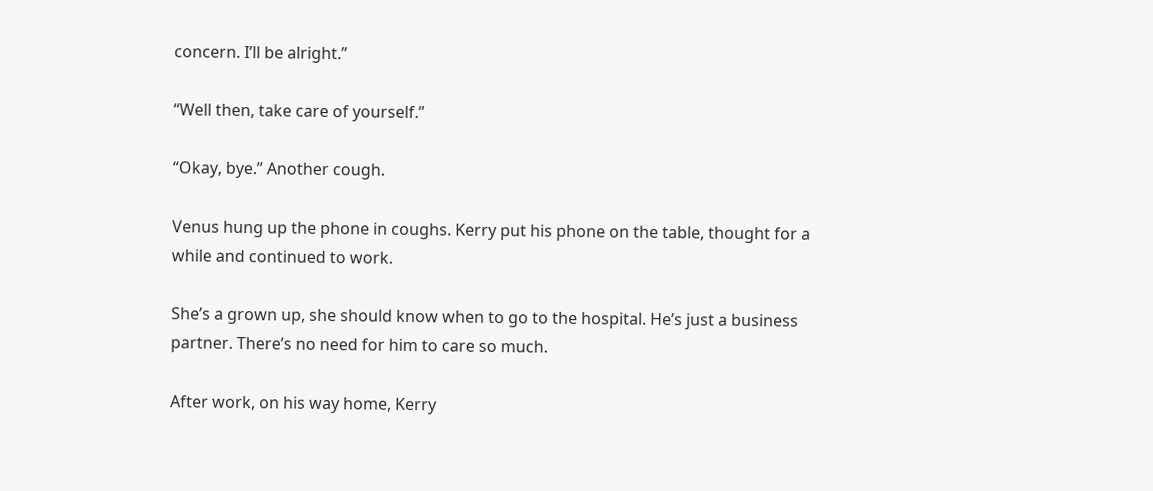concern. I’ll be alright.”

“Well then, take care of yourself.”

“Okay, bye.” Another cough.

Venus hung up the phone in coughs. Kerry put his phone on the table, thought for a while and continued to work.

She’s a grown up, she should know when to go to the hospital. He’s just a business partner. There’s no need for him to care so much.

After work, on his way home, Kerry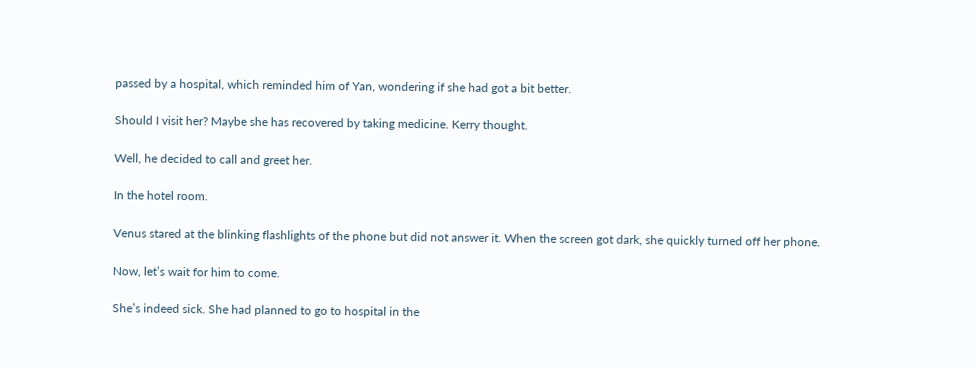passed by a hospital, which reminded him of Yan, wondering if she had got a bit better.

Should I visit her? Maybe she has recovered by taking medicine. Kerry thought.

Well, he decided to call and greet her.

In the hotel room.

Venus stared at the blinking flashlights of the phone but did not answer it. When the screen got dark, she quickly turned off her phone.

Now, let’s wait for him to come.

She’s indeed sick. She had planned to go to hospital in the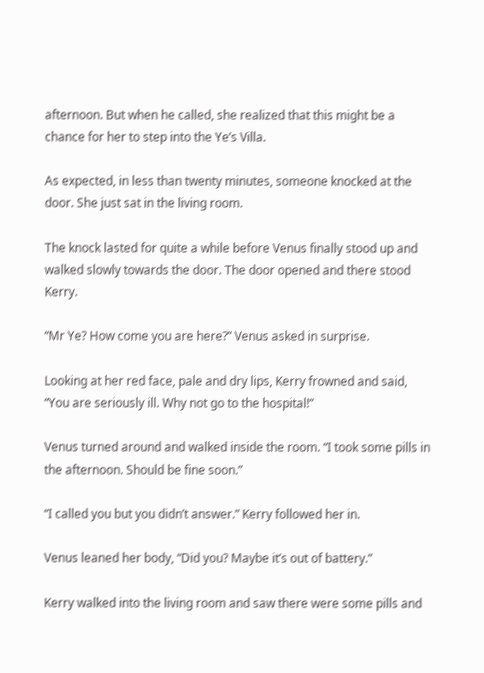afternoon. But when he called, she realized that this might be a chance for her to step into the Ye’s Villa.

As expected, in less than twenty minutes, someone knocked at the door. She just sat in the living room.

The knock lasted for quite a while before Venus finally stood up and walked slowly towards the door. The door opened and there stood Kerry.

“Mr Ye? How come you are here?” Venus asked in surprise.

Looking at her red face, pale and dry lips, Kerry frowned and said, “You are seriously ill. Why not go to the hospital!”

Venus turned around and walked inside the room. “I took some pills in the afternoon. Should be fine soon.”

“I called you but you didn’t answer.” Kerry followed her in.

Venus leaned her body, “Did you? Maybe it’s out of battery.”

Kerry walked into the living room and saw there were some pills and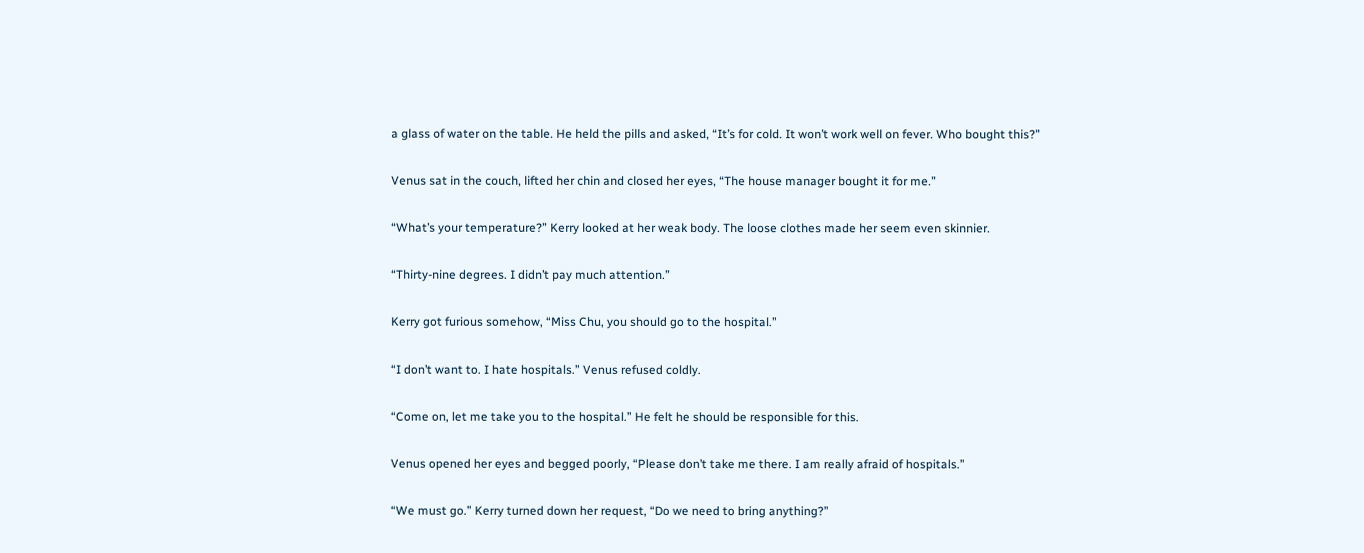a glass of water on the table. He held the pills and asked, “It’s for cold. It won’t work well on fever. Who bought this?”

Venus sat in the couch, lifted her chin and closed her eyes, “The house manager bought it for me.”

“What’s your temperature?” Kerry looked at her weak body. The loose clothes made her seem even skinnier.

“Thirty-nine degrees. I didn’t pay much attention.”

Kerry got furious somehow, “Miss Chu, you should go to the hospital.”

“I don’t want to. I hate hospitals.” Venus refused coldly.

“Come on, let me take you to the hospital.” He felt he should be responsible for this.

Venus opened her eyes and begged poorly, “Please don’t take me there. I am really afraid of hospitals.”

“We must go.” Kerry turned down her request, “Do we need to bring anything?”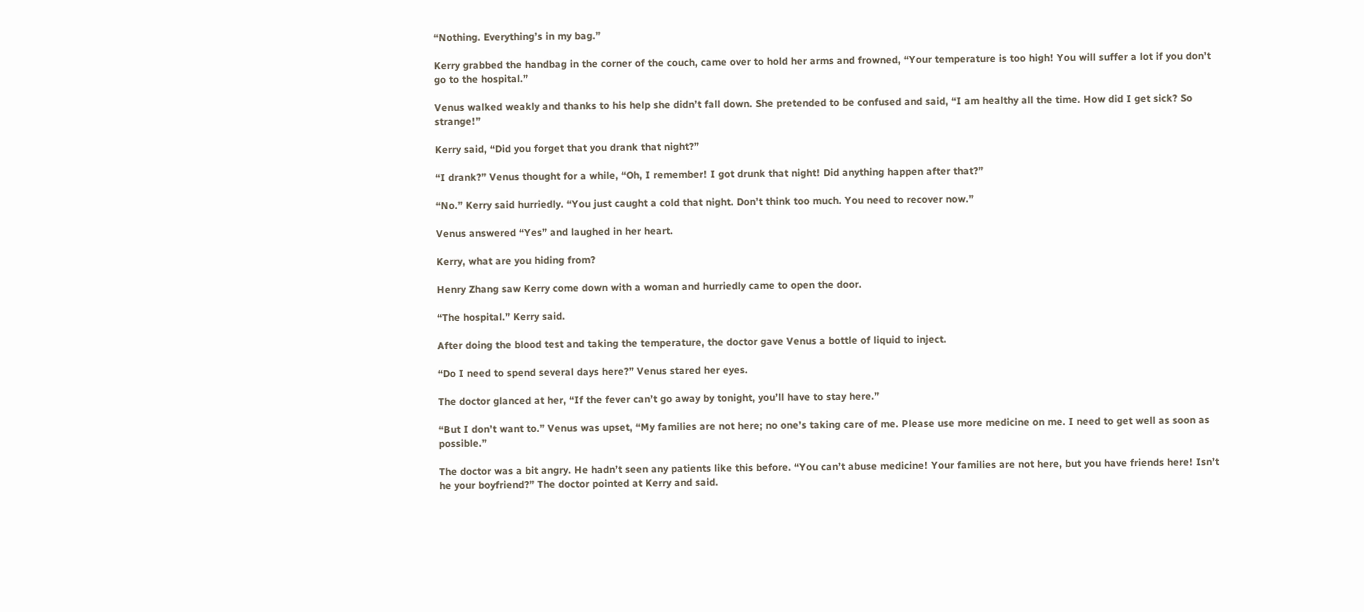“Nothing. Everything’s in my bag.”

Kerry grabbed the handbag in the corner of the couch, came over to hold her arms and frowned, “Your temperature is too high! You will suffer a lot if you don’t go to the hospital.”

Venus walked weakly and thanks to his help she didn’t fall down. She pretended to be confused and said, “I am healthy all the time. How did I get sick? So strange!”

Kerry said, “Did you forget that you drank that night?”

“I drank?” Venus thought for a while, “Oh, I remember! I got drunk that night! Did anything happen after that?”

“No.” Kerry said hurriedly. “You just caught a cold that night. Don’t think too much. You need to recover now.”

Venus answered “Yes” and laughed in her heart.

Kerry, what are you hiding from?

Henry Zhang saw Kerry come down with a woman and hurriedly came to open the door.

“The hospital.” Kerry said.

After doing the blood test and taking the temperature, the doctor gave Venus a bottle of liquid to inject.

“Do I need to spend several days here?” Venus stared her eyes.

The doctor glanced at her, “If the fever can’t go away by tonight, you’ll have to stay here.”

“But I don’t want to.” Venus was upset, “My families are not here; no one’s taking care of me. Please use more medicine on me. I need to get well as soon as possible.”

The doctor was a bit angry. He hadn’t seen any patients like this before. “You can’t abuse medicine! Your families are not here, but you have friends here! Isn’t he your boyfriend?” The doctor pointed at Kerry and said.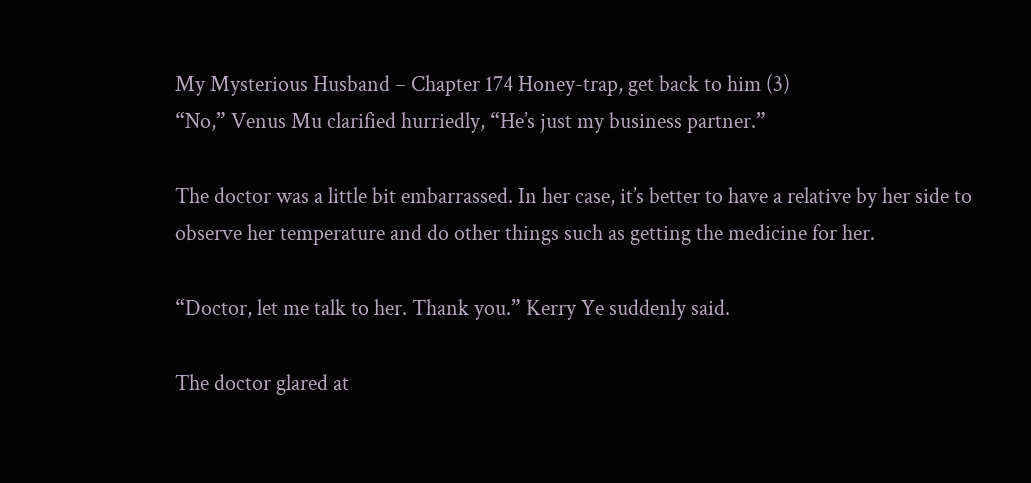My Mysterious Husband – Chapter 174 Honey-trap, get back to him (3)
“No,” Venus Mu clarified hurriedly, “He’s just my business partner.”

The doctor was a little bit embarrassed. In her case, it’s better to have a relative by her side to observe her temperature and do other things such as getting the medicine for her.

“Doctor, let me talk to her. Thank you.” Kerry Ye suddenly said.

The doctor glared at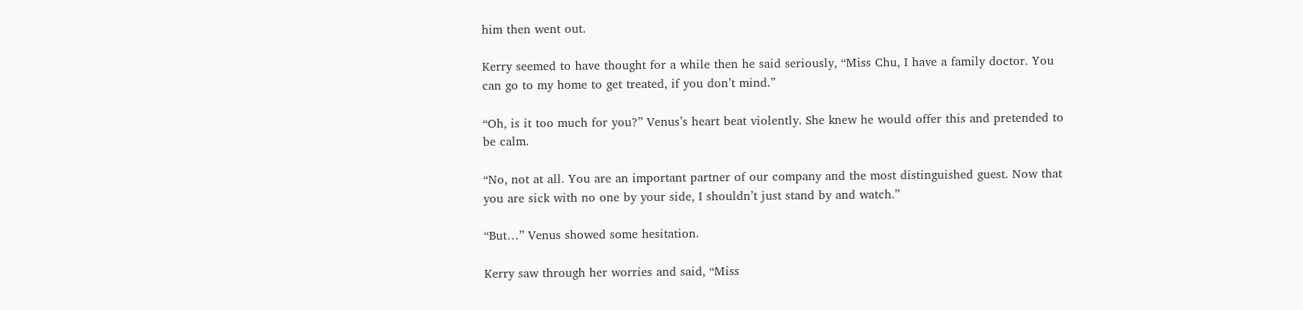him then went out.

Kerry seemed to have thought for a while then he said seriously, “Miss Chu, I have a family doctor. You can go to my home to get treated, if you don’t mind.”

“Oh, is it too much for you?” Venus’s heart beat violently. She knew he would offer this and pretended to be calm.

“No, not at all. You are an important partner of our company and the most distinguished guest. Now that you are sick with no one by your side, I shouldn’t just stand by and watch.”

“But…” Venus showed some hesitation.

Kerry saw through her worries and said, “Miss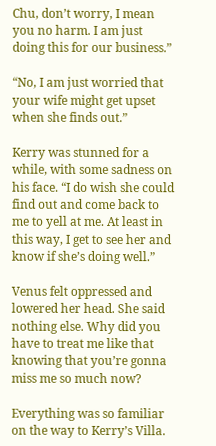Chu, don’t worry, I mean you no harm. I am just doing this for our business.”

“No, I am just worried that your wife might get upset when she finds out.”

Kerry was stunned for a while, with some sadness on his face. “I do wish she could find out and come back to me to yell at me. At least in this way, I get to see her and know if she’s doing well.”

Venus felt oppressed and lowered her head. She said nothing else. Why did you have to treat me like that knowing that you’re gonna miss me so much now?

Everything was so familiar on the way to Kerry’s Villa.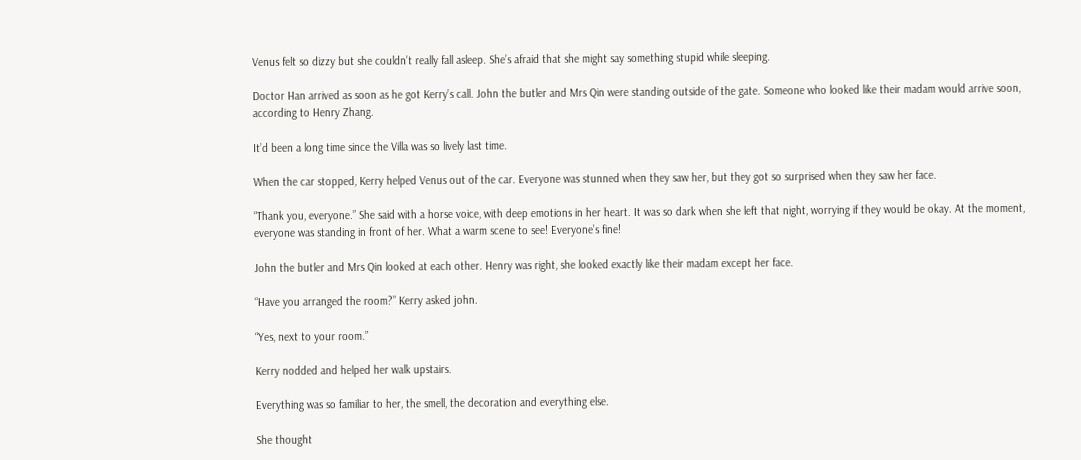Venus felt so dizzy but she couldn’t really fall asleep. She’s afraid that she might say something stupid while sleeping.

Doctor Han arrived as soon as he got Kerry’s call. John the butler and Mrs Qin were standing outside of the gate. Someone who looked like their madam would arrive soon, according to Henry Zhang.

It’d been a long time since the Villa was so lively last time.

When the car stopped, Kerry helped Venus out of the car. Everyone was stunned when they saw her, but they got so surprised when they saw her face.

“Thank you, everyone.” She said with a horse voice, with deep emotions in her heart. It was so dark when she left that night, worrying if they would be okay. At the moment, everyone was standing in front of her. What a warm scene to see! Everyone’s fine!

John the butler and Mrs Qin looked at each other. Henry was right, she looked exactly like their madam except her face.

“Have you arranged the room?” Kerry asked john.

“Yes, next to your room.”

Kerry nodded and helped her walk upstairs.

Everything was so familiar to her, the smell, the decoration and everything else.

She thought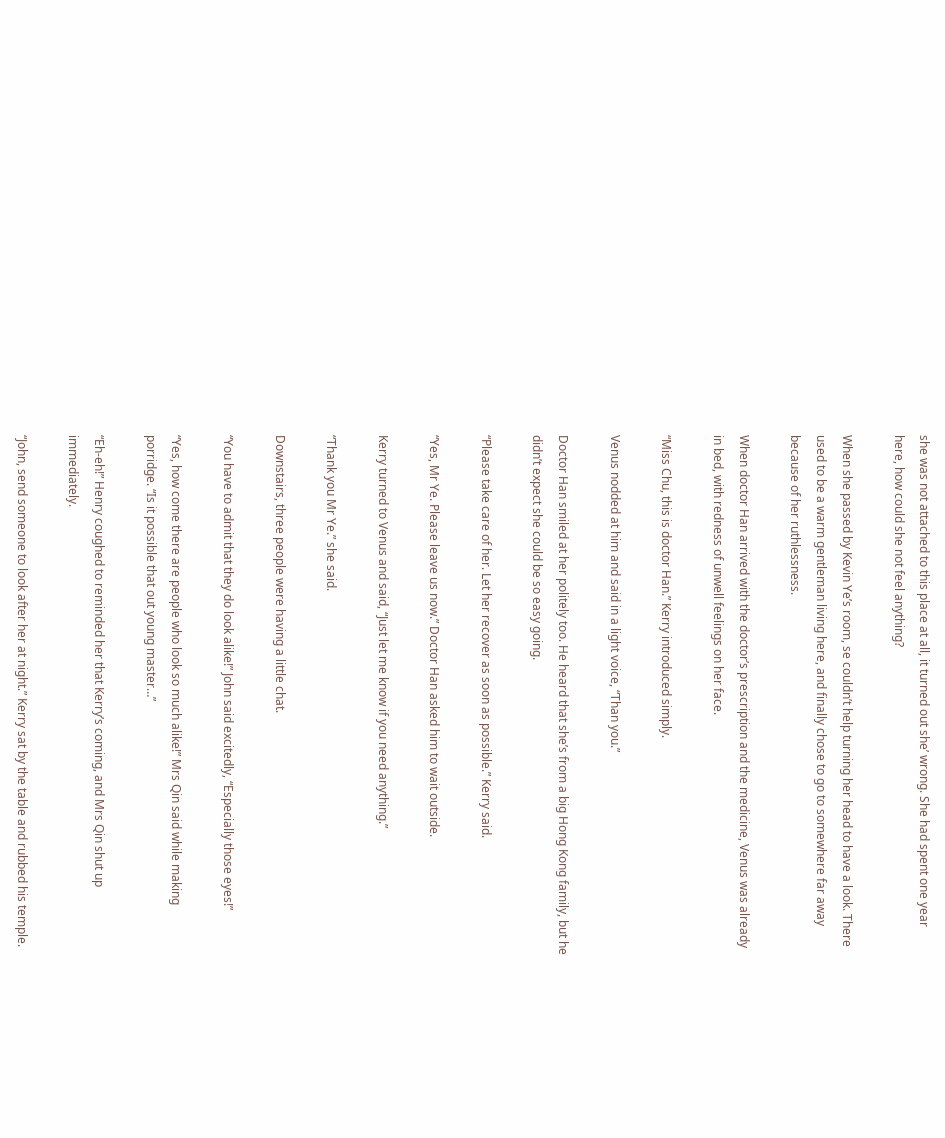she was not attached to this place at all, it turned out she’ wrong. She had spent one year here, how could she not feel anything?

When she passed by Kevin Ye’s room, se couldn’t help turning her head to have a look. There used to be a warm gentleman living here, and finally chose to go to somewhere far away because of her ruthlessness.

When doctor Han arrived with the doctor’s prescription and the medicine, Venus was already in bed, with redness of unwell feelings on her face.

“Miss Chu, this is doctor Han.” Kerry introduced simply.

Venus nodded at him and said in a light voice, “Than you.”

Doctor Han smiled at her politely too. He heard that she’s from a big Hong Kong family, but he didn’t expect she could be so easy going.

“Please take care of her. Let her recover as soon as possible.” Kerry said.

“Yes, Mr Ye. Please leave us now.” Doctor Han asked him to wait outside.

Kerry turned to Venus and said, “Just let me know if you need anything.”

“Thank you Mr Ye.” she said.

Downstairs, three people were having a little chat.

“You have to admit that they do look alike!” John said excitedly, “Especially those eyes!”

“Yes, how come there are people who look so much alike!” Mrs Qin said while making porridge. “Is it possible that out young master…”

“Eh-eh!” Henry coughed to reminded her that Kerry’s coming, and Mrs Qin shut up immediately.

“John, send someone to look after her at night.” Kerry sat by the table and rubbed his temple.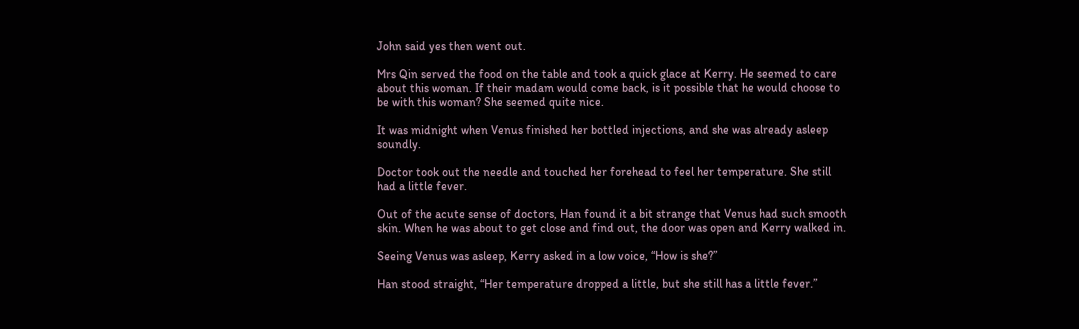John said yes then went out.

Mrs Qin served the food on the table and took a quick glace at Kerry. He seemed to care about this woman. If their madam would come back, is it possible that he would choose to be with this woman? She seemed quite nice.

It was midnight when Venus finished her bottled injections, and she was already asleep soundly.

Doctor took out the needle and touched her forehead to feel her temperature. She still had a little fever.

Out of the acute sense of doctors, Han found it a bit strange that Venus had such smooth skin. When he was about to get close and find out, the door was open and Kerry walked in.

Seeing Venus was asleep, Kerry asked in a low voice, “How is she?”

Han stood straight, “Her temperature dropped a little, but she still has a little fever.”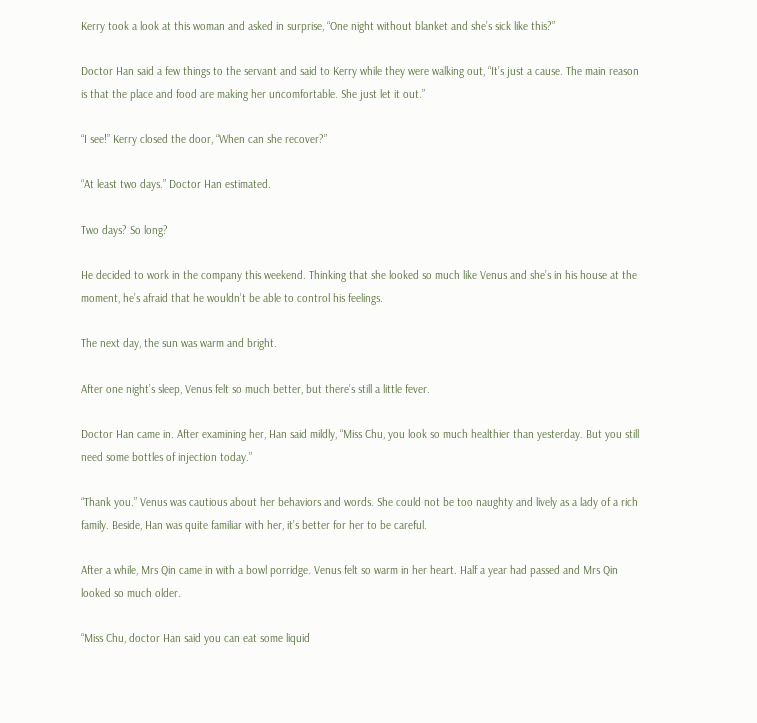Kerry took a look at this woman and asked in surprise, “One night without blanket and she’s sick like this?”

Doctor Han said a few things to the servant and said to Kerry while they were walking out, “It’s just a cause. The main reason is that the place and food are making her uncomfortable. She just let it out.”

“I see!” Kerry closed the door, “When can she recover?”

“At least two days.” Doctor Han estimated.

Two days? So long?

He decided to work in the company this weekend. Thinking that she looked so much like Venus and she’s in his house at the moment, he’s afraid that he wouldn’t be able to control his feelings.

The next day, the sun was warm and bright.

After one night’s sleep, Venus felt so much better, but there’s still a little fever.

Doctor Han came in. After examining her, Han said mildly, “Miss Chu, you look so much healthier than yesterday. But you still need some bottles of injection today.”

“Thank you.” Venus was cautious about her behaviors and words. She could not be too naughty and lively as a lady of a rich family. Beside, Han was quite familiar with her, it’s better for her to be careful.

After a while, Mrs Qin came in with a bowl porridge. Venus felt so warm in her heart. Half a year had passed and Mrs Qin looked so much older.

“Miss Chu, doctor Han said you can eat some liquid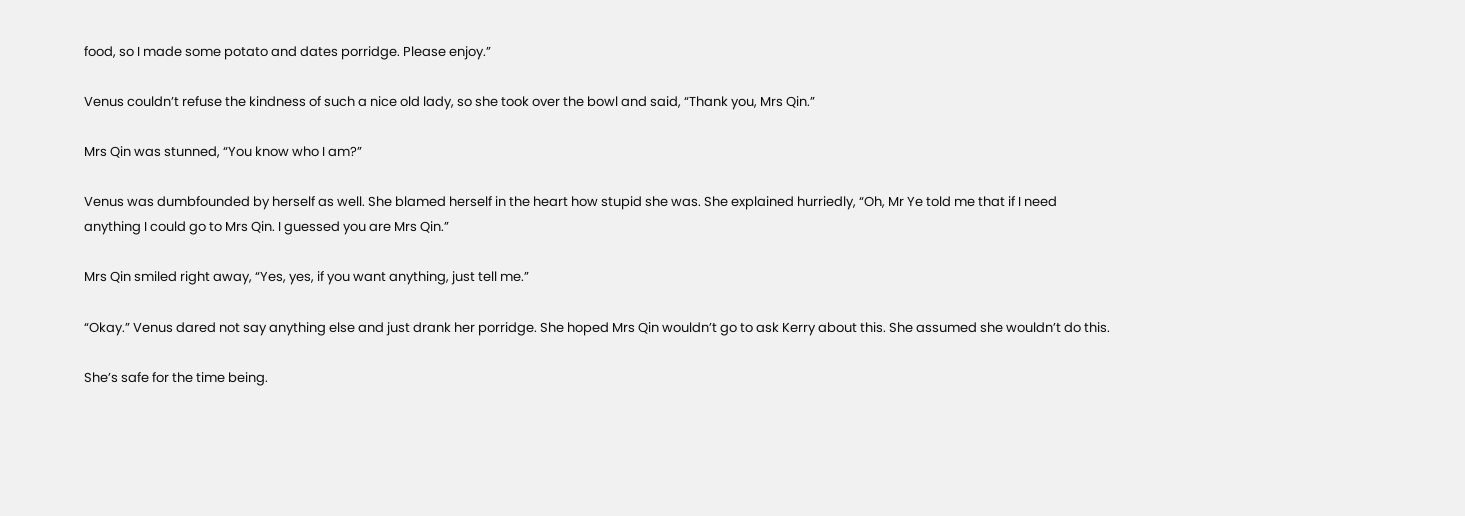food, so I made some potato and dates porridge. Please enjoy.”

Venus couldn’t refuse the kindness of such a nice old lady, so she took over the bowl and said, “Thank you, Mrs Qin.”

Mrs Qin was stunned, “You know who I am?”

Venus was dumbfounded by herself as well. She blamed herself in the heart how stupid she was. She explained hurriedly, “Oh, Mr Ye told me that if I need anything I could go to Mrs Qin. I guessed you are Mrs Qin.”

Mrs Qin smiled right away, “Yes, yes, if you want anything, just tell me.”

“Okay.” Venus dared not say anything else and just drank her porridge. She hoped Mrs Qin wouldn’t go to ask Kerry about this. She assumed she wouldn’t do this.

She’s safe for the time being.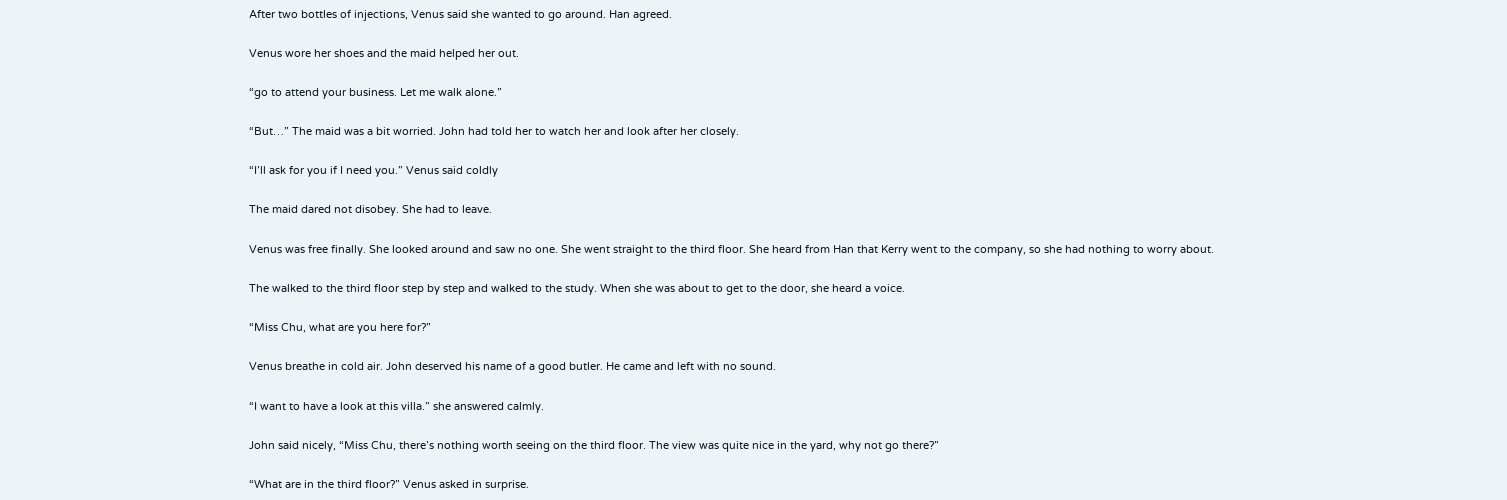After two bottles of injections, Venus said she wanted to go around. Han agreed.

Venus wore her shoes and the maid helped her out.

“go to attend your business. Let me walk alone.”

“But…” The maid was a bit worried. John had told her to watch her and look after her closely.

“I’ll ask for you if I need you.” Venus said coldly

The maid dared not disobey. She had to leave.

Venus was free finally. She looked around and saw no one. She went straight to the third floor. She heard from Han that Kerry went to the company, so she had nothing to worry about.

The walked to the third floor step by step and walked to the study. When she was about to get to the door, she heard a voice.

“Miss Chu, what are you here for?”

Venus breathe in cold air. John deserved his name of a good butler. He came and left with no sound.

“I want to have a look at this villa.” she answered calmly.

John said nicely, “Miss Chu, there’s nothing worth seeing on the third floor. The view was quite nice in the yard, why not go there?”

“What are in the third floor?” Venus asked in surprise.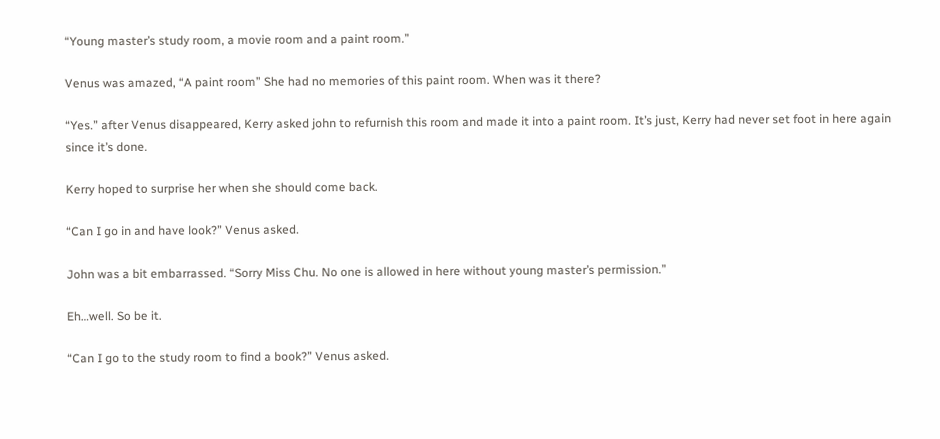“Young master’s study room, a movie room and a paint room.”

Venus was amazed, “A paint room” She had no memories of this paint room. When was it there?

“Yes.” after Venus disappeared, Kerry asked john to refurnish this room and made it into a paint room. It’s just, Kerry had never set foot in here again since it’s done.

Kerry hoped to surprise her when she should come back.

“Can I go in and have look?” Venus asked.

John was a bit embarrassed. “Sorry Miss Chu. No one is allowed in here without young master’s permission.”

Eh…well. So be it.

“Can I go to the study room to find a book?” Venus asked.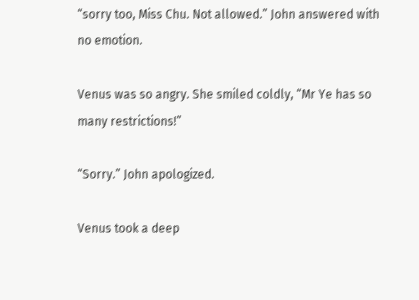“sorry too, Miss Chu. Not allowed.” John answered with no emotion.

Venus was so angry. She smiled coldly, “Mr Ye has so many restrictions!”

“Sorry.” John apologized.

Venus took a deep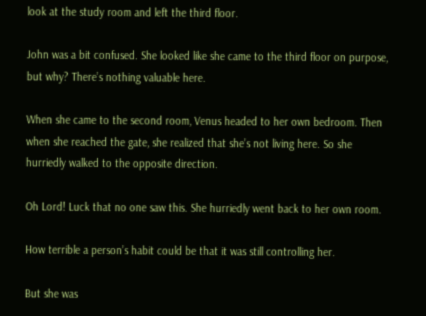look at the study room and left the third floor.

John was a bit confused. She looked like she came to the third floor on purpose, but why? There’s nothing valuable here.

When she came to the second room, Venus headed to her own bedroom. Then when she reached the gate, she realized that she’s not living here. So she hurriedly walked to the opposite direction.

Oh Lord! Luck that no one saw this. She hurriedly went back to her own room.

How terrible a person’s habit could be that it was still controlling her.

But she was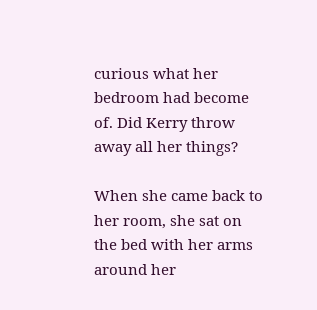curious what her bedroom had become of. Did Kerry throw away all her things?

When she came back to her room, she sat on the bed with her arms around her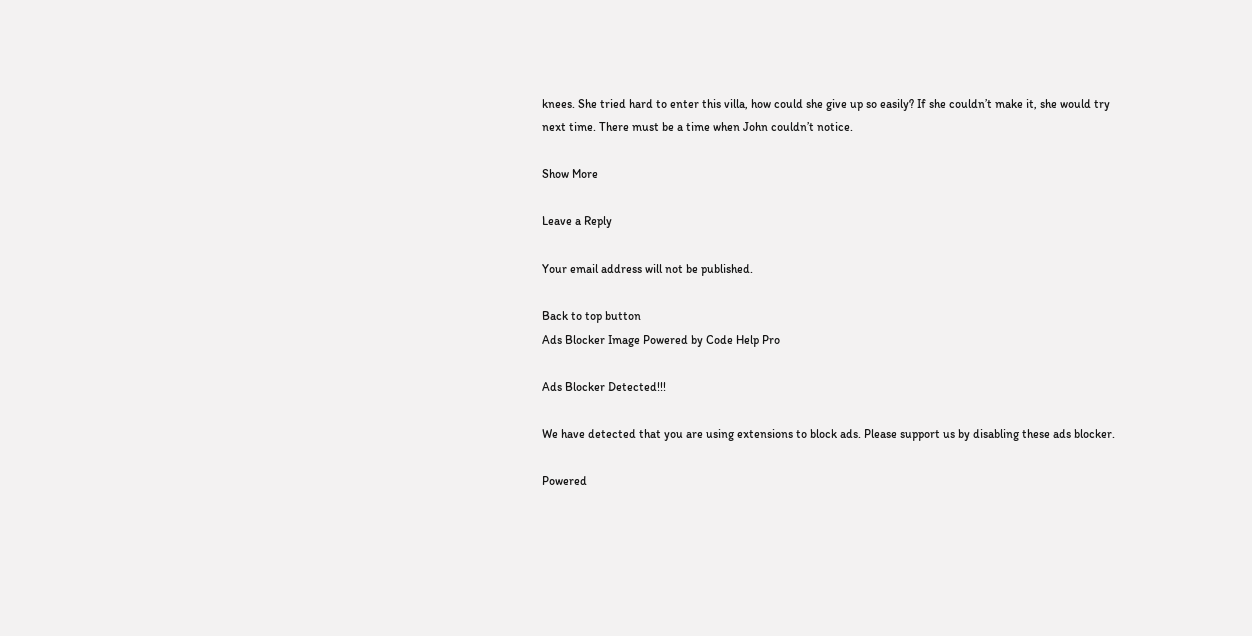knees. She tried hard to enter this villa, how could she give up so easily? If she couldn’t make it, she would try next time. There must be a time when John couldn’t notice.

Show More

Leave a Reply

Your email address will not be published.

Back to top button
Ads Blocker Image Powered by Code Help Pro

Ads Blocker Detected!!!

We have detected that you are using extensions to block ads. Please support us by disabling these ads blocker.

Powered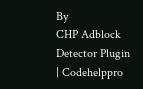By
CHP Adblock Detector Plugin | Codehelppro